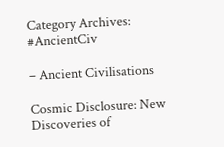Category Archives: #AncientCiv

– Ancient Civilisations

Cosmic Disclosure: New Discoveries of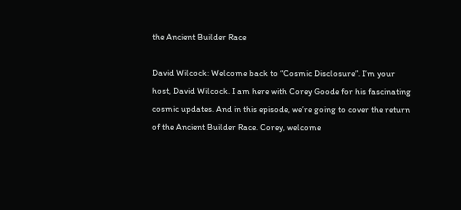the Ancient Builder Race

David Wilcock: Welcome back to “Cosmic Disclosure”. I’m your host, David Wilcock. I am here with Corey Goode for his fascinating cosmic updates. And in this episode, we’re going to cover the return of the Ancient Builder Race. Corey, welcome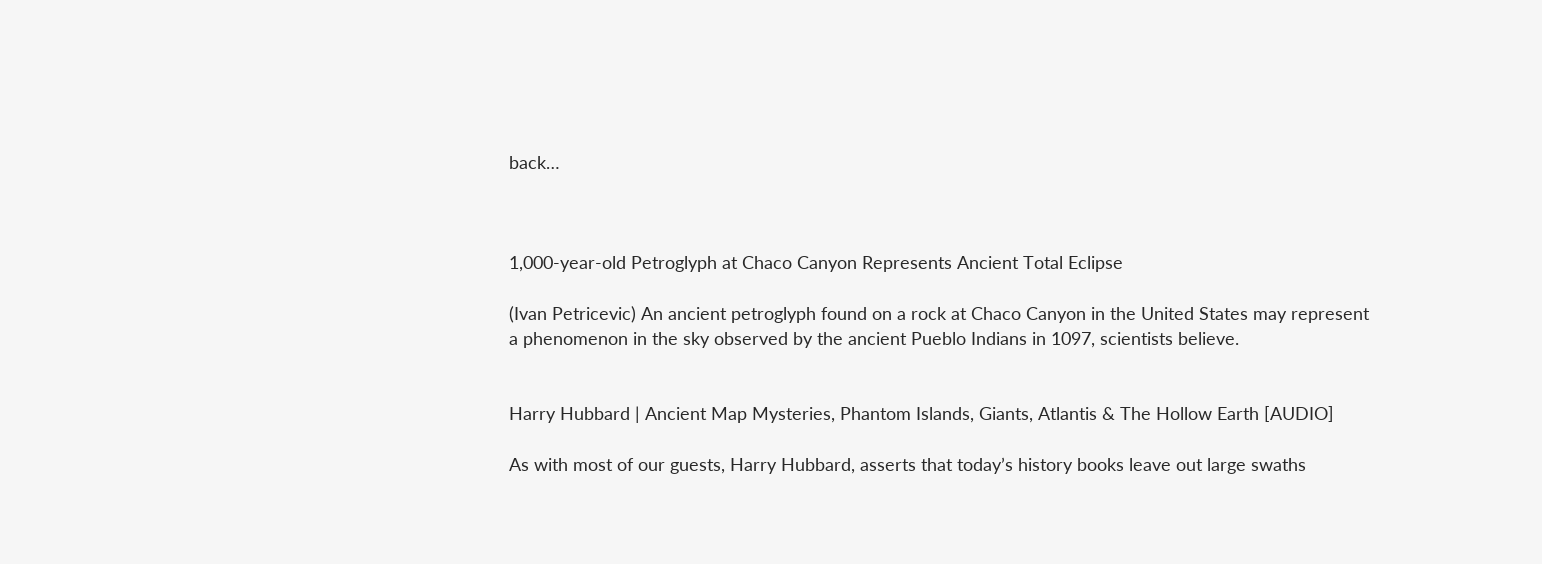back…



1,000-year-old Petroglyph at Chaco Canyon Represents Ancient Total Eclipse

(Ivan Petricevic) An ancient petroglyph found on a rock at Chaco Canyon in the United States may represent a phenomenon in the sky observed by the ancient Pueblo Indians in 1097, scientists believe.


Harry Hubbard | Ancient Map Mysteries, Phantom Islands, Giants, Atlantis & The Hollow Earth [AUDIO]

As with most of our guests, Harry Hubbard, asserts that today’s history books leave out large swaths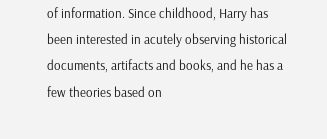of information. Since childhood, Harry has been interested in acutely observing historical documents, artifacts and books, and he has a few theories based on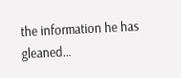the information he has gleaned…